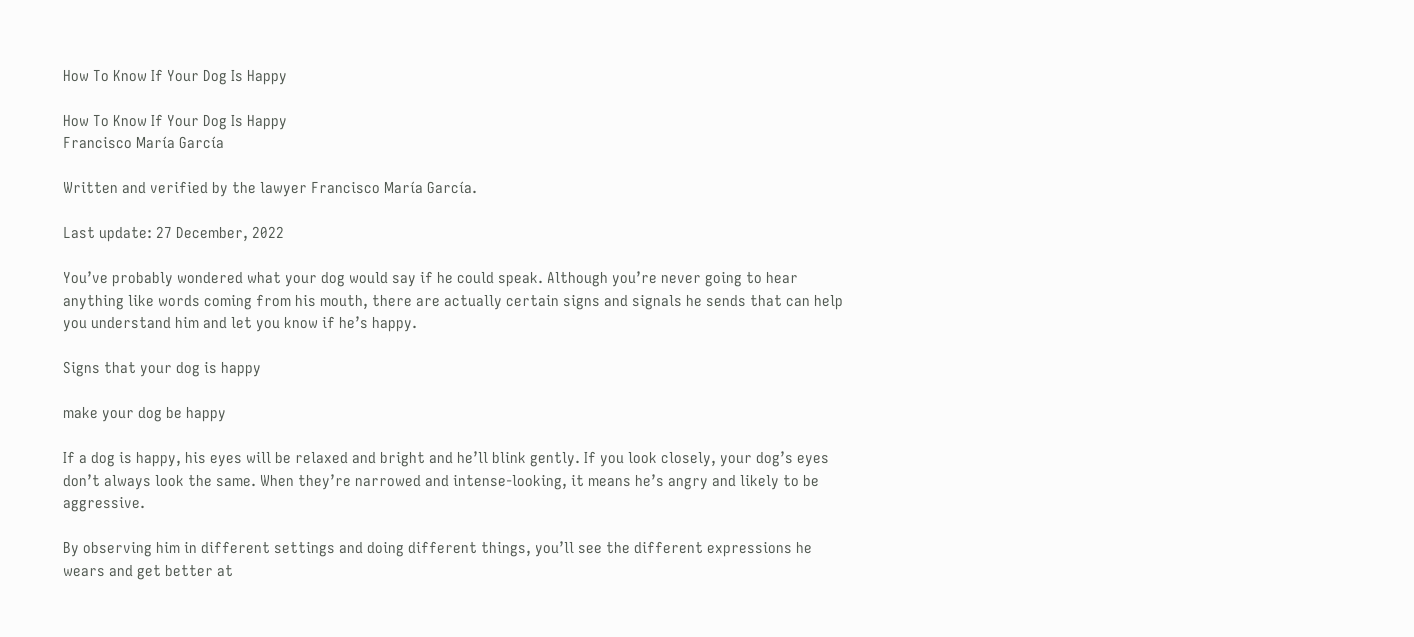How To Know If Your Dog Is Happy

How To Know If Your Dog Is Happy
Francisco María García

Written and verified by the lawyer Francisco María García.

Last update: 27 December, 2022

You’ve probably wondered what your dog would say if he could speak. Although you’re never going to hear anything like words coming from his mouth, there are actually certain signs and signals he sends that can help you understand him and let you know if he’s happy.

Signs that your dog is happy

make your dog be happy

If a dog is happy, his eyes will be relaxed and bright and he’ll blink gently. If you look closely, your dog’s eyes don’t always look the same. When they’re narrowed and intense-looking, it means he’s angry and likely to be aggressive.

By observing him in different settings and doing different things, you’ll see the different expressions he wears and get better at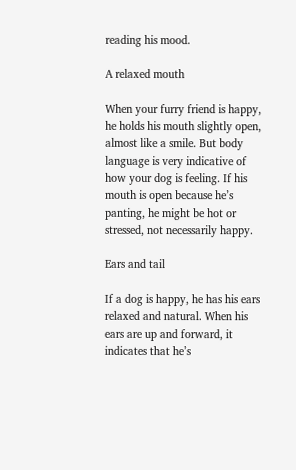reading his mood.

A relaxed mouth

When your furry friend is happy, he holds his mouth slightly open, almost like a smile. But body language is very indicative of how your dog is feeling. If his mouth is open because he’s panting, he might be hot or stressed, not necessarily happy.

Ears and tail

If a dog is happy, he has his ears relaxed and natural. When his ears are up and forward, it indicates that he’s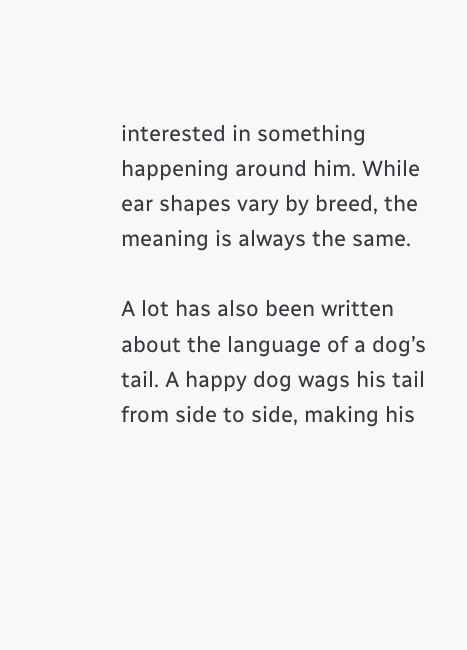interested in something happening around him. While ear shapes vary by breed, the meaning is always the same.

A lot has also been written about the language of a dog’s tail. A happy dog wags his tail from side to side, making his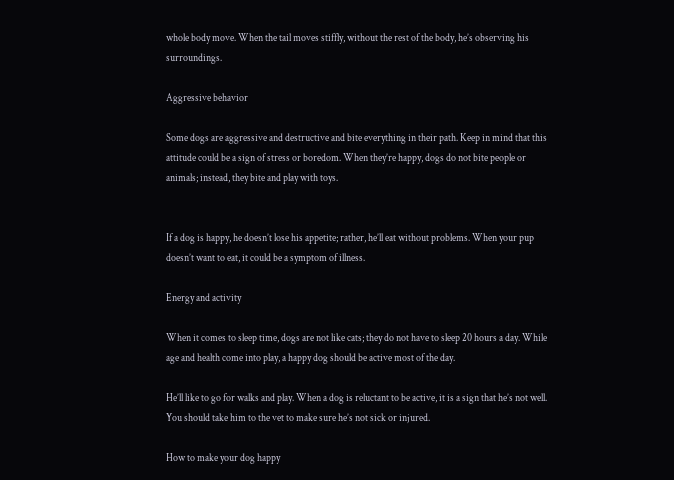whole body move. When the tail moves stiffly, without the rest of the body, he’s observing his surroundings.

Aggressive behavior

Some dogs are aggressive and destructive and bite everything in their path. Keep in mind that this attitude could be a sign of stress or boredom. When they’re happy, dogs do not bite people or animals; instead, they bite and play with toys.


If a dog is happy, he doesn’t lose his appetite; rather, he’ll eat without problems. When your pup doesn’t want to eat, it could be a symptom of illness.

Energy and activity

When it comes to sleep time, dogs are not like cats; they do not have to sleep 20 hours a day. While age and health come into play, a happy dog should be active most of the day.

He’ll like to go for walks and play. When a dog is reluctant to be active, it is a sign that he’s not well. You should take him to the vet to make sure he’s not sick or injured.

How to make your dog happy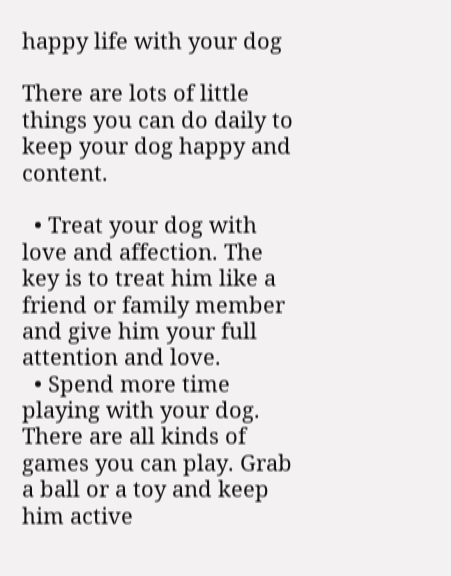happy life with your dog

There are lots of little things you can do daily to keep your dog happy and content.

  • Treat your dog with love and affection. The key is to treat him like a friend or family member and give him your full attention and love.
  • Spend more time playing with your dog. There are all kinds of games you can play. Grab a ball or a toy and keep him active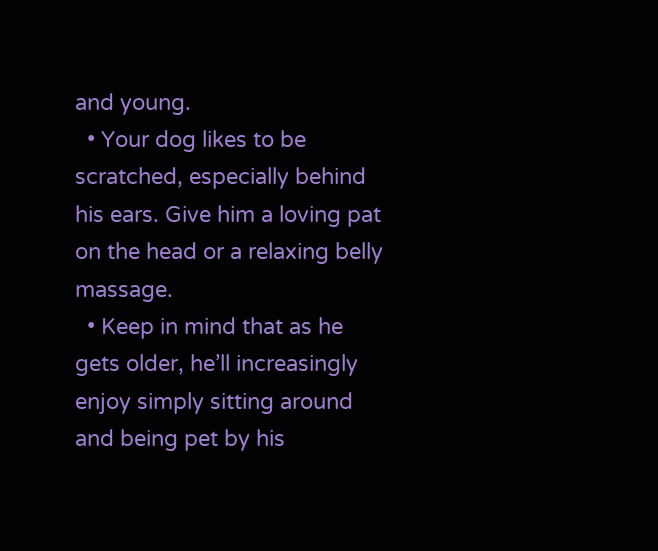and young.
  • Your dog likes to be scratched, especially behind his ears. Give him a loving pat on the head or a relaxing belly massage.
  • Keep in mind that as he gets older, he’ll increasingly enjoy simply sitting around and being pet by his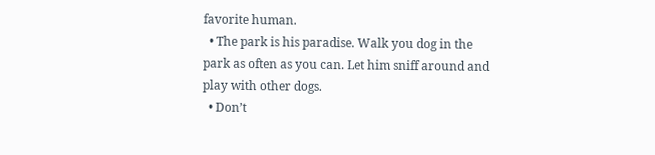favorite human.
  • The park is his paradise. Walk you dog in the park as often as you can. Let him sniff around and play with other dogs.
  • Don’t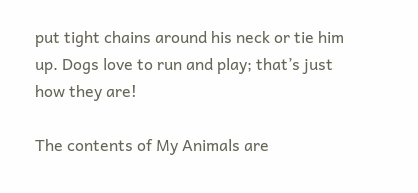put tight chains around his neck or tie him up. Dogs love to run and play; that’s just how they are!

The contents of My Animals are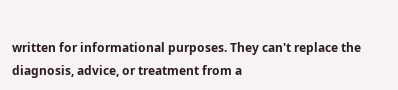written for informational purposes. They can't replace the diagnosis, advice, or treatment from a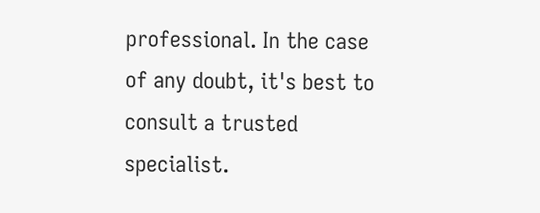professional. In the case of any doubt, it's best to consult a trusted specialist.